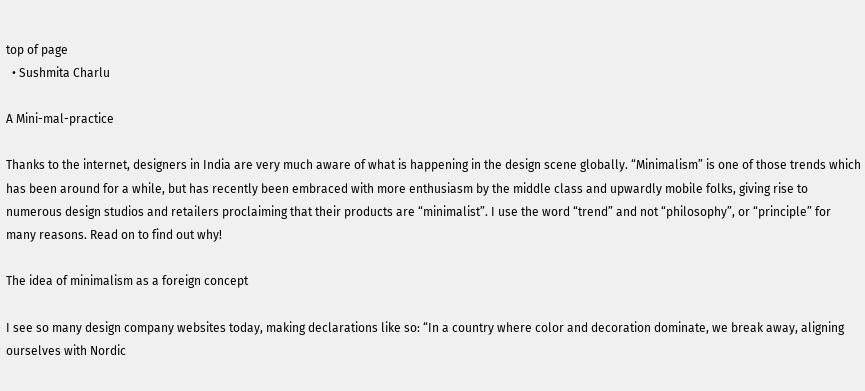top of page
  • Sushmita Charlu

A Mini-mal-practice

Thanks to the internet, designers in India are very much aware of what is happening in the design scene globally. “Minimalism” is one of those trends which has been around for a while, but has recently been embraced with more enthusiasm by the middle class and upwardly mobile folks, giving rise to numerous design studios and retailers proclaiming that their products are “minimalist”. I use the word “trend” and not “philosophy”, or “principle” for many reasons. Read on to find out why!

The idea of minimalism as a foreign concept

I see so many design company websites today, making declarations like so: “In a country where color and decoration dominate, we break away, aligning ourselves with Nordic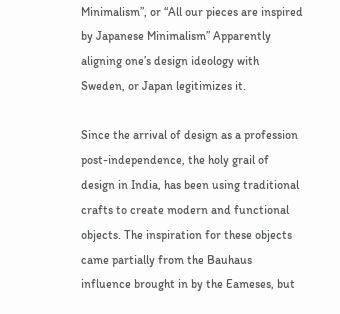Minimalism”, or “All our pieces are inspired by Japanese Minimalism” Apparently aligning one’s design ideology with Sweden, or Japan legitimizes it.

Since the arrival of design as a profession post-independence, the holy grail of design in India, has been using traditional crafts to create modern and functional objects. The inspiration for these objects came partially from the Bauhaus influence brought in by the Eameses, but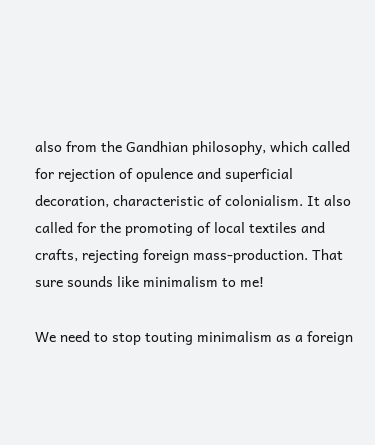also from the Gandhian philosophy, which called for rejection of opulence and superficial decoration, characteristic of colonialism. It also called for the promoting of local textiles and crafts, rejecting foreign mass-production. That sure sounds like minimalism to me!

We need to stop touting minimalism as a foreign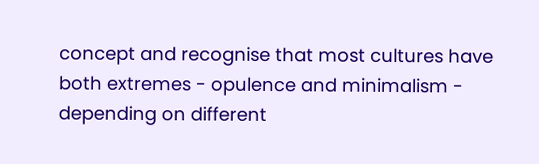concept and recognise that most cultures have both extremes - opulence and minimalism - depending on different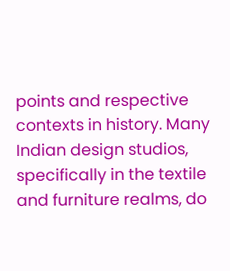points and respective contexts in history. Many Indian design studios, specifically in the textile and furniture realms, do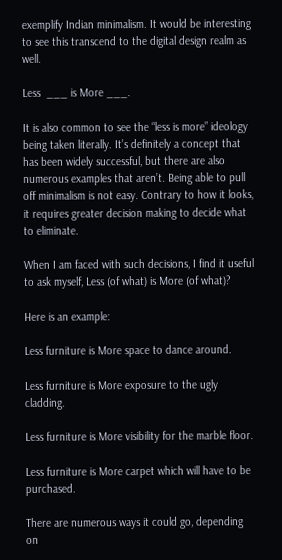exemplify Indian minimalism. It would be interesting to see this transcend to the digital design realm as well.

Less  ___ is More ___.

It is also common to see the “less is more” ideology being taken literally. It’s definitely a concept that has been widely successful, but there are also numerous examples that aren’t. Being able to pull off minimalism is not easy. Contrary to how it looks, it requires greater decision making to decide what to eliminate.

When I am faced with such decisions, I find it useful to ask myself, Less (of what) is More (of what)?

Here is an example:

Less furniture is More space to dance around.

Less furniture is More exposure to the ugly cladding.

Less furniture is More visibility for the marble floor.

Less furniture is More carpet which will have to be purchased.

There are numerous ways it could go, depending on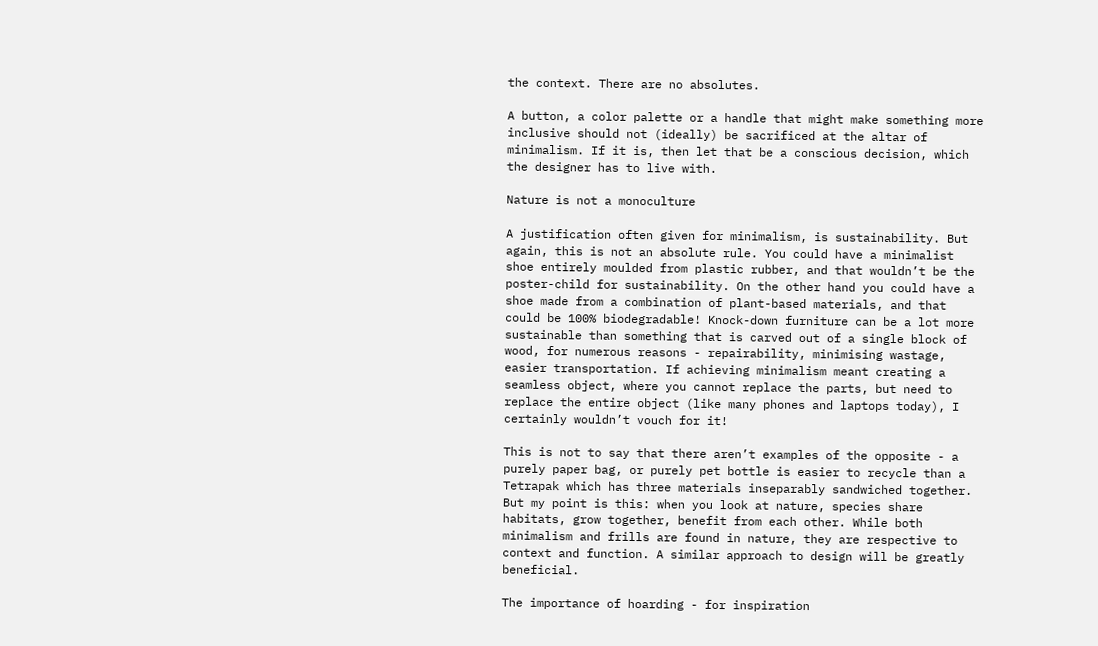the context. There are no absolutes.

A button, a color palette or a handle that might make something more inclusive should not (ideally) be sacrificed at the altar of minimalism. If it is, then let that be a conscious decision, which the designer has to live with.

Nature is not a monoculture

A justification often given for minimalism, is sustainability. But again, this is not an absolute rule. You could have a minimalist shoe entirely moulded from plastic rubber, and that wouldn’t be the poster-child for sustainability. On the other hand you could have a shoe made from a combination of plant-based materials, and that could be 100% biodegradable! Knock-down furniture can be a lot more sustainable than something that is carved out of a single block of wood, for numerous reasons - repairability, minimising wastage, easier transportation. If achieving minimalism meant creating a seamless object, where you cannot replace the parts, but need to replace the entire object (like many phones and laptops today), I certainly wouldn’t vouch for it!

This is not to say that there aren’t examples of the opposite - a purely paper bag, or purely pet bottle is easier to recycle than a Tetrapak which has three materials inseparably sandwiched together. But my point is this: when you look at nature, species share habitats, grow together, benefit from each other. While both minimalism and frills are found in nature, they are respective to context and function. A similar approach to design will be greatly beneficial.

The importance of hoarding - for inspiration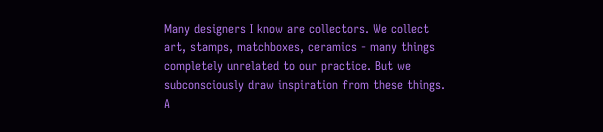Many designers I know are collectors. We collect art, stamps, matchboxes, ceramics - many things completely unrelated to our practice. But we subconsciously draw inspiration from these things. A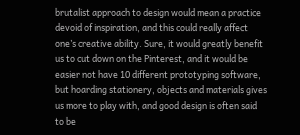brutalist approach to design would mean a practice devoid of inspiration, and this could really affect one’s creative ability. Sure, it would greatly benefit us to cut down on the Pinterest, and it would be easier not have 10 different prototyping software, but hoarding stationery, objects and materials gives us more to play with, and good design is often said to be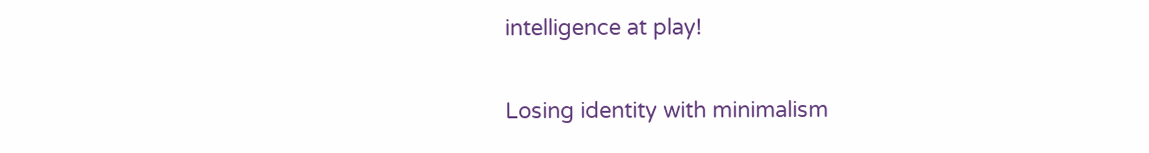intelligence at play!

Losing identity with minimalism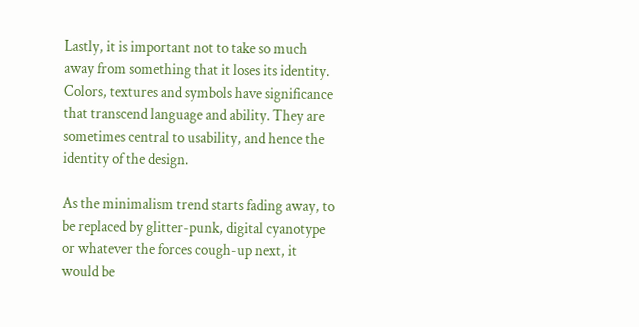Lastly, it is important not to take so much away from something that it loses its identity. Colors, textures and symbols have significance that transcend language and ability. They are sometimes central to usability, and hence the identity of the design.

As the minimalism trend starts fading away, to be replaced by glitter-punk, digital cyanotype or whatever the forces cough-up next, it would be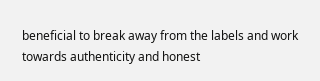beneficial to break away from the labels and work towards authenticity and honest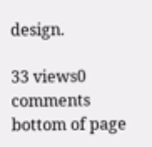design.

33 views0 comments
bottom of page